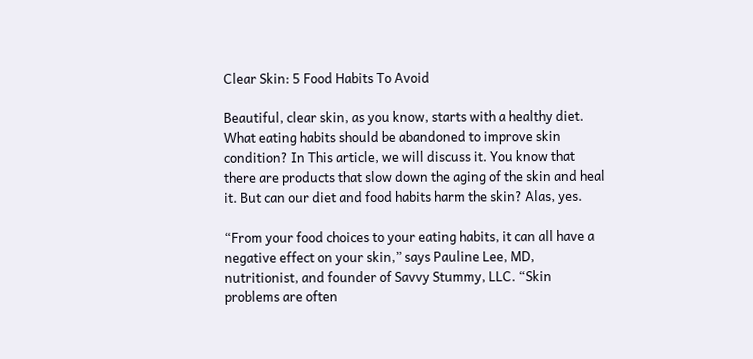Clear Skin: 5 Food Habits To Avoid

Beautiful, clear skin, as you know, starts with a healthy diet. What eating habits should be abandoned to improve skin condition? In This article, we will discuss it. You know that there are products that slow down the aging of the skin and heal it. But can our diet and food habits harm the skin? Alas, yes.

“From your food choices to your eating habits, it can all have a negative effect on your skin,” says Pauline Lee, MD, nutritionist, and founder of Savvy Stummy, LLC. “Skin problems are often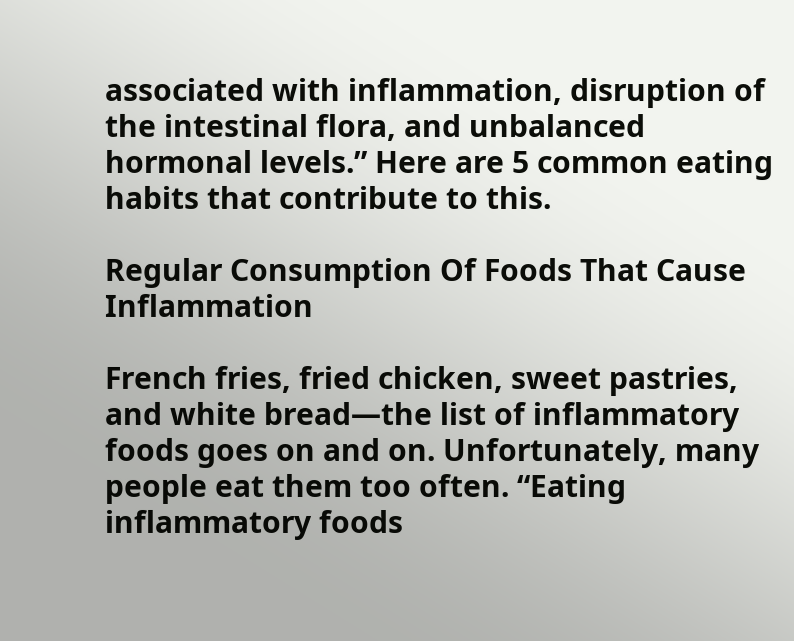associated with inflammation, disruption of the intestinal flora, and unbalanced hormonal levels.” Here are 5 common eating habits that contribute to this.

Regular Consumption Of Foods That Cause Inflammation

French fries, fried chicken, sweet pastries, and white bread—the list of inflammatory foods goes on and on. Unfortunately, many people eat them too often. “Eating inflammatory foods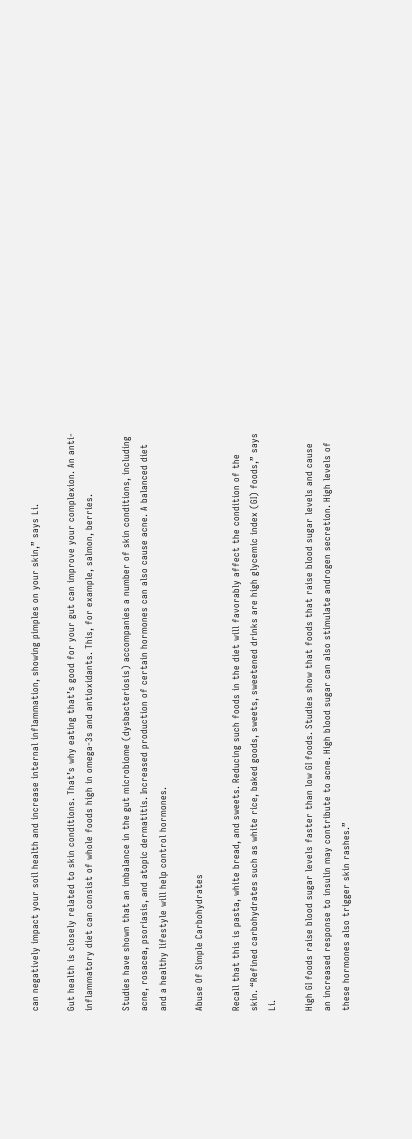can negatively impact your soil health and increase internal inflammation, showing pimples on your skin,” says Li.

Gut health is closely related to skin conditions. That’s why eating that’s good for your gut can improve your complexion. An anti-inflammatory diet can consist of whole foods high in omega-3s and antioxidants. This, for example, salmon, berries.

Studies have shown that an imbalance in the gut microbiome (dysbacteriosis) accompanies a number of skin conditions, including acne, rosacea, psoriasis, and atopic dermatitis. Increased production of certain hormones can also cause acne. A balanced diet and a healthy lifestyle will help control hormones.

Abuse Of Simple Carbohydrates

Recall that this is pasta, white bread, and sweets. Reducing such foods in the diet will favorably affect the condition of the skin. “Refined carbohydrates such as white rice, baked goods, sweets, sweetened drinks are high glycemic index (GI) foods,” says Li.

High GI foods raise blood sugar levels faster than low GI foods. Studies show that foods that raise blood sugar levels and cause an increased response to insulin may contribute to acne. High blood sugar can also stimulate androgen secretion. High levels of these hormones also trigger skin rashes.”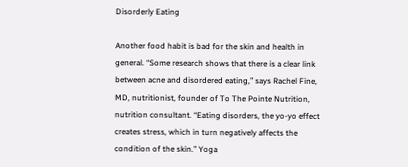Disorderly Eating

Another food habit is bad for the skin and health in general. “Some research shows that there is a clear link between acne and disordered eating,” says Rachel Fine, MD, nutritionist, founder of To The Pointe Nutrition, nutrition consultant. “Eating disorders, the yo-yo effect creates stress, which in turn negatively affects the condition of the skin.” Yoga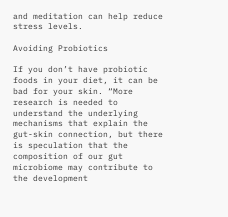and meditation can help reduce stress levels.

Avoiding Probiotics

If you don’t have probiotic foods in your diet, it can be bad for your skin. “More research is needed to understand the underlying mechanisms that explain the gut-skin connection, but there is speculation that the composition of our gut microbiome may contribute to the development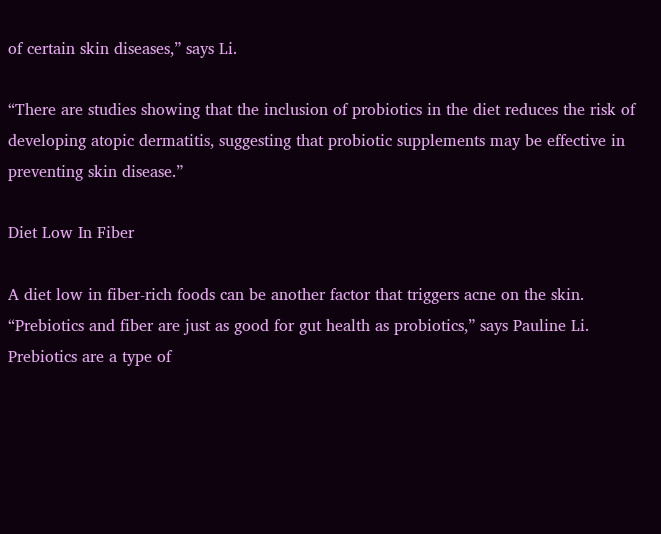of certain skin diseases,” says Li.

“There are studies showing that the inclusion of probiotics in the diet reduces the risk of developing atopic dermatitis, suggesting that probiotic supplements may be effective in preventing skin disease.”

Diet Low In Fiber

A diet low in fiber-rich foods can be another factor that triggers acne on the skin. “Prebiotics and fiber are just as good for gut health as probiotics,” says Pauline Li. Prebiotics are a type of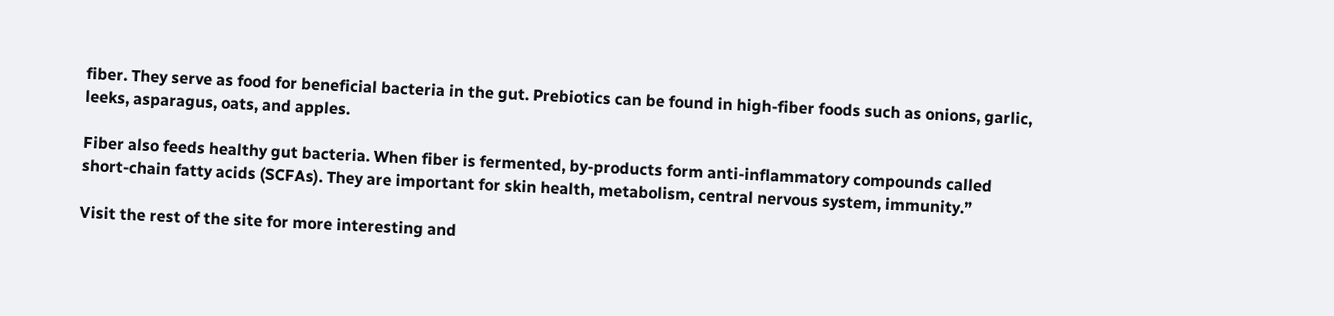fiber. They serve as food for beneficial bacteria in the gut. Prebiotics can be found in high-fiber foods such as onions, garlic, leeks, asparagus, oats, and apples.

Fiber also feeds healthy gut bacteria. When fiber is fermented, by-products form anti-inflammatory compounds called short-chain fatty acids (SCFAs). They are important for skin health, metabolism, central nervous system, immunity.”

Visit the rest of the site for more interesting and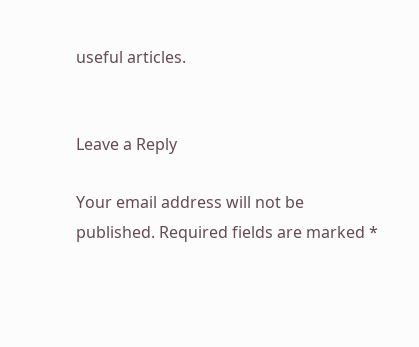useful articles.


Leave a Reply

Your email address will not be published. Required fields are marked *